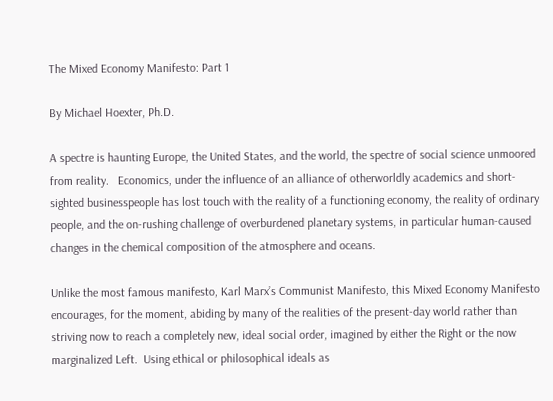The Mixed Economy Manifesto: Part 1

By Michael Hoexter, Ph.D.

A spectre is haunting Europe, the United States, and the world, the spectre of social science unmoored from reality.   Economics, under the influence of an alliance of otherworldly academics and short-sighted businesspeople has lost touch with the reality of a functioning economy, the reality of ordinary people, and the on-rushing challenge of overburdened planetary systems, in particular human-caused changes in the chemical composition of the atmosphere and oceans.

Unlike the most famous manifesto, Karl Marx’s Communist Manifesto, this Mixed Economy Manifesto encourages, for the moment, abiding by many of the realities of the present-day world rather than striving now to reach a completely new, ideal social order, imagined by either the Right or the now marginalized Left.  Using ethical or philosophical ideals as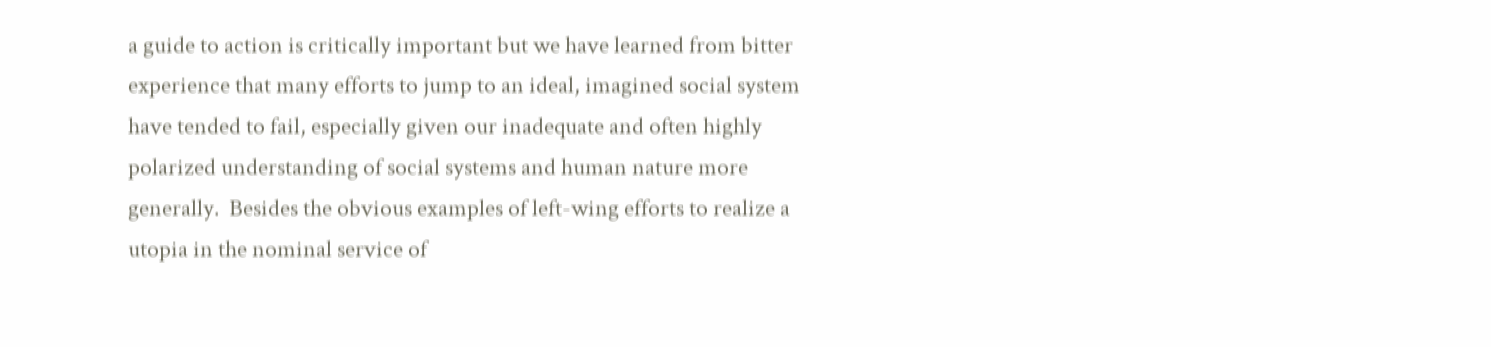a guide to action is critically important but we have learned from bitter experience that many efforts to jump to an ideal, imagined social system have tended to fail, especially given our inadequate and often highly polarized understanding of social systems and human nature more generally.  Besides the obvious examples of left-wing efforts to realize a utopia in the nominal service of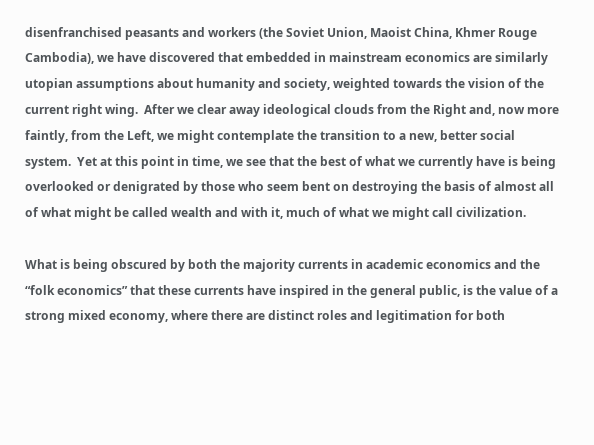disenfranchised peasants and workers (the Soviet Union, Maoist China, Khmer Rouge Cambodia), we have discovered that embedded in mainstream economics are similarly utopian assumptions about humanity and society, weighted towards the vision of the current right wing.  After we clear away ideological clouds from the Right and, now more faintly, from the Left, we might contemplate the transition to a new, better social system.  Yet at this point in time, we see that the best of what we currently have is being overlooked or denigrated by those who seem bent on destroying the basis of almost all of what might be called wealth and with it, much of what we might call civilization.

What is being obscured by both the majority currents in academic economics and the “folk economics” that these currents have inspired in the general public, is the value of a strong mixed economy, where there are distinct roles and legitimation for both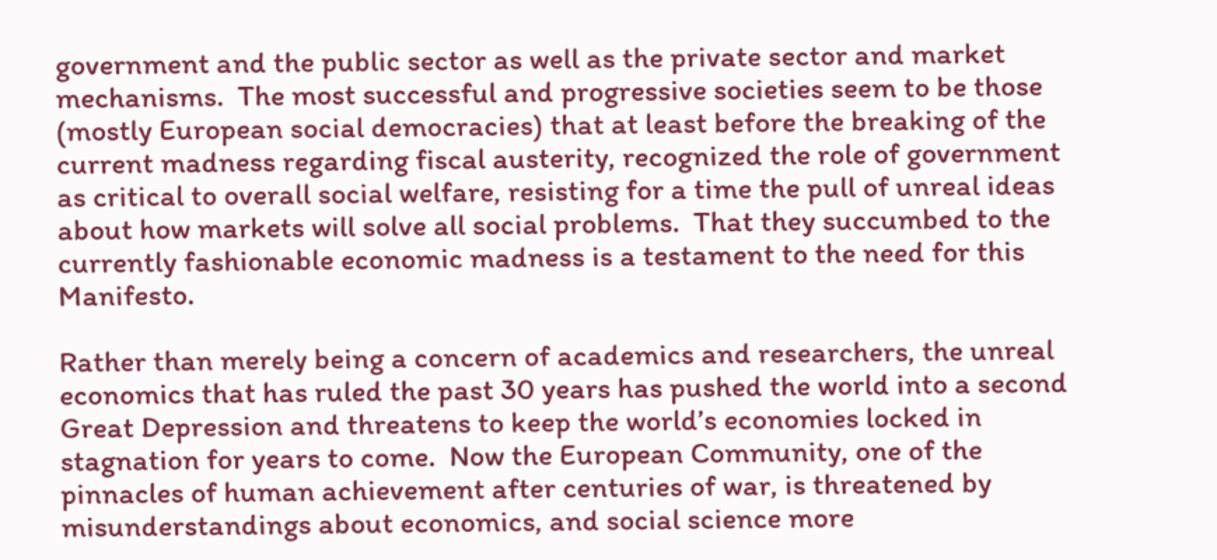government and the public sector as well as the private sector and market mechanisms.  The most successful and progressive societies seem to be those (mostly European social democracies) that at least before the breaking of the current madness regarding fiscal austerity, recognized the role of government as critical to overall social welfare, resisting for a time the pull of unreal ideas about how markets will solve all social problems.  That they succumbed to the currently fashionable economic madness is a testament to the need for this Manifesto.

Rather than merely being a concern of academics and researchers, the unreal economics that has ruled the past 30 years has pushed the world into a second Great Depression and threatens to keep the world’s economies locked in stagnation for years to come.  Now the European Community, one of the pinnacles of human achievement after centuries of war, is threatened by misunderstandings about economics, and social science more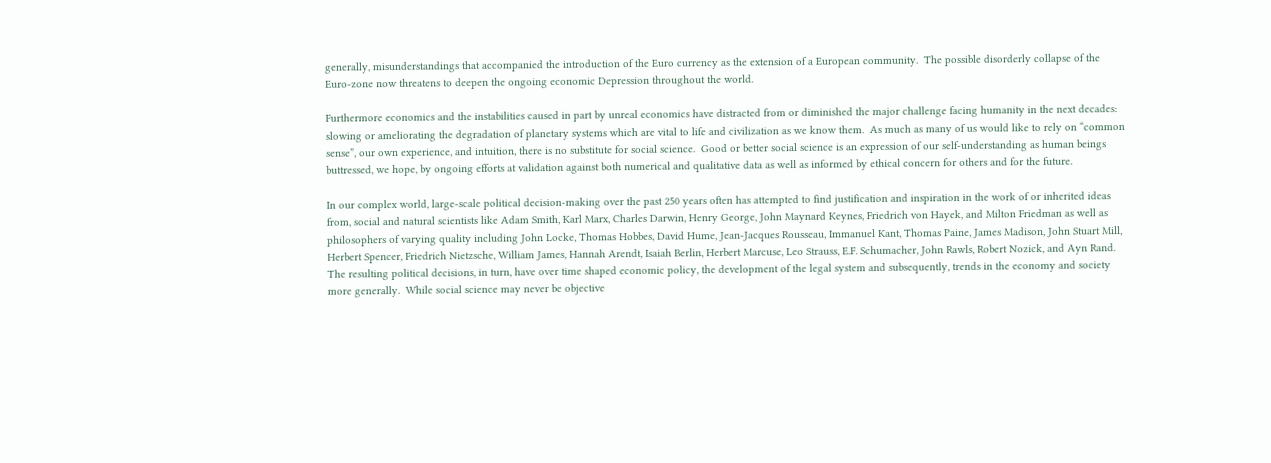generally, misunderstandings that accompanied the introduction of the Euro currency as the extension of a European community.  The possible disorderly collapse of the Euro-zone now threatens to deepen the ongoing economic Depression throughout the world.

Furthermore economics and the instabilities caused in part by unreal economics have distracted from or diminished the major challenge facing humanity in the next decades: slowing or ameliorating the degradation of planetary systems which are vital to life and civilization as we know them.  As much as many of us would like to rely on “common sense”, our own experience, and intuition, there is no substitute for social science.  Good or better social science is an expression of our self-understanding as human beings buttressed, we hope, by ongoing efforts at validation against both numerical and qualitative data as well as informed by ethical concern for others and for the future.

In our complex world, large-scale political decision-making over the past 250 years often has attempted to find justification and inspiration in the work of or inherited ideas from, social and natural scientists like Adam Smith, Karl Marx, Charles Darwin, Henry George, John Maynard Keynes, Friedrich von Hayek, and Milton Friedman as well as philosophers of varying quality including John Locke, Thomas Hobbes, David Hume, Jean-Jacques Rousseau, Immanuel Kant, Thomas Paine, James Madison, John Stuart Mill, Herbert Spencer, Friedrich Nietzsche, William James, Hannah Arendt, Isaiah Berlin, Herbert Marcuse, Leo Strauss, E.F. Schumacher, John Rawls, Robert Nozick, and Ayn Rand.  The resulting political decisions, in turn, have over time shaped economic policy, the development of the legal system and subsequently, trends in the economy and society more generally.  While social science may never be objective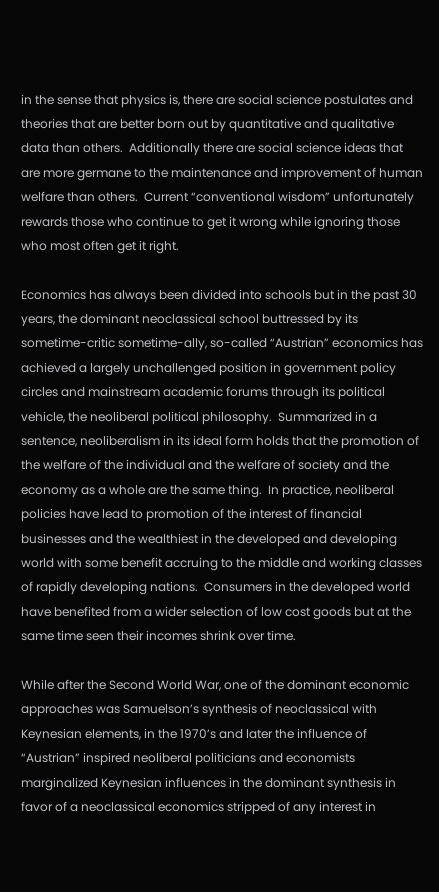in the sense that physics is, there are social science postulates and theories that are better born out by quantitative and qualitative data than others.  Additionally there are social science ideas that are more germane to the maintenance and improvement of human welfare than others.  Current “conventional wisdom” unfortunately rewards those who continue to get it wrong while ignoring those who most often get it right.

Economics has always been divided into schools but in the past 30 years, the dominant neoclassical school buttressed by its sometime-critic sometime-ally, so-called “Austrian” economics has achieved a largely unchallenged position in government policy circles and mainstream academic forums through its political vehicle, the neoliberal political philosophy.  Summarized in a sentence, neoliberalism in its ideal form holds that the promotion of the welfare of the individual and the welfare of society and the economy as a whole are the same thing.  In practice, neoliberal policies have lead to promotion of the interest of financial businesses and the wealthiest in the developed and developing world with some benefit accruing to the middle and working classes of rapidly developing nations.  Consumers in the developed world have benefited from a wider selection of low cost goods but at the same time seen their incomes shrink over time.

While after the Second World War, one of the dominant economic approaches was Samuelson’s synthesis of neoclassical with Keynesian elements, in the 1970’s and later the influence of “Austrian” inspired neoliberal politicians and economists marginalized Keynesian influences in the dominant synthesis in favor of a neoclassical economics stripped of any interest in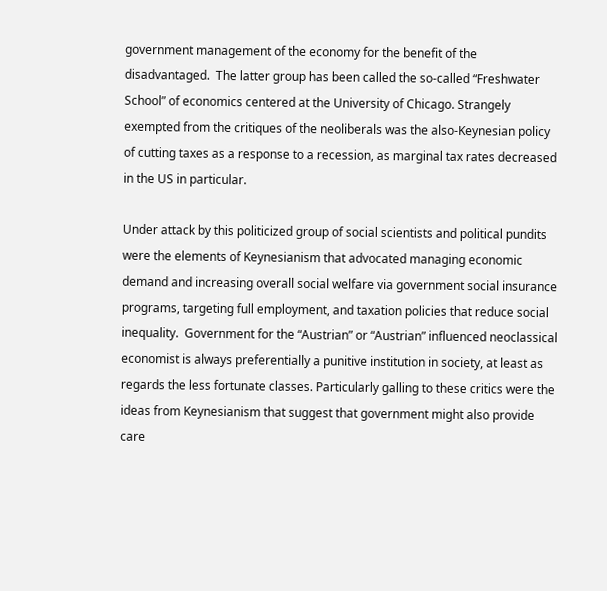government management of the economy for the benefit of the disadvantaged.  The latter group has been called the so-called “Freshwater School” of economics centered at the University of Chicago. Strangely exempted from the critiques of the neoliberals was the also-Keynesian policy of cutting taxes as a response to a recession, as marginal tax rates decreased in the US in particular.

Under attack by this politicized group of social scientists and political pundits were the elements of Keynesianism that advocated managing economic demand and increasing overall social welfare via government social insurance programs, targeting full employment, and taxation policies that reduce social inequality.  Government for the “Austrian” or “Austrian” influenced neoclassical economist is always preferentially a punitive institution in society, at least as regards the less fortunate classes. Particularly galling to these critics were the ideas from Keynesianism that suggest that government might also provide care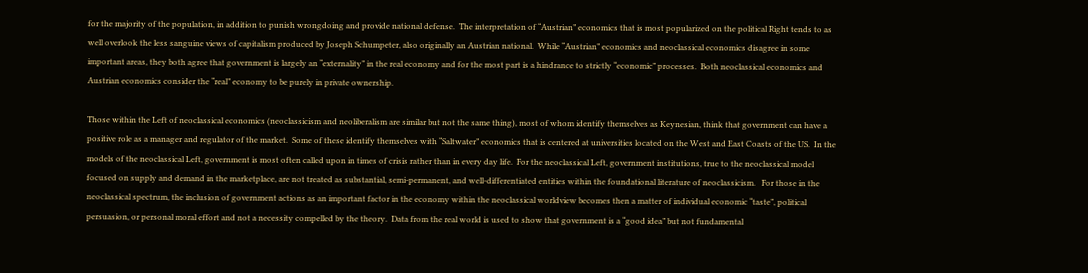for the majority of the population, in addition to punish wrongdoing and provide national defense.  The interpretation of “Austrian” economics that is most popularized on the political Right tends to as well overlook the less sanguine views of capitalism produced by Joseph Schumpeter, also originally an Austrian national.  While “Austrian” economics and neoclassical economics disagree in some important areas, they both agree that government is largely an “externality” in the real economy and for the most part is a hindrance to strictly “economic” processes.  Both neoclassical economics and Austrian economics consider the “real” economy to be purely in private ownership.

Those within the Left of neoclassical economics (neoclassicism and neoliberalism are similar but not the same thing), most of whom identify themselves as Keynesian, think that government can have a positive role as a manager and regulator of the market.  Some of these identify themselves with “Saltwater” economics that is centered at universities located on the West and East Coasts of the US.  In the models of the neoclassical Left, government is most often called upon in times of crisis rather than in every day life.  For the neoclassical Left, government institutions, true to the neoclassical model focused on supply and demand in the marketplace, are not treated as substantial, semi-permanent, and well-differentiated entities within the foundational literature of neoclassicism.   For those in the neoclassical spectrum, the inclusion of government actions as an important factor in the economy within the neoclassical worldview becomes then a matter of individual economic “taste”, political persuasion, or personal moral effort and not a necessity compelled by the theory.  Data from the real world is used to show that government is a “good idea” but not fundamental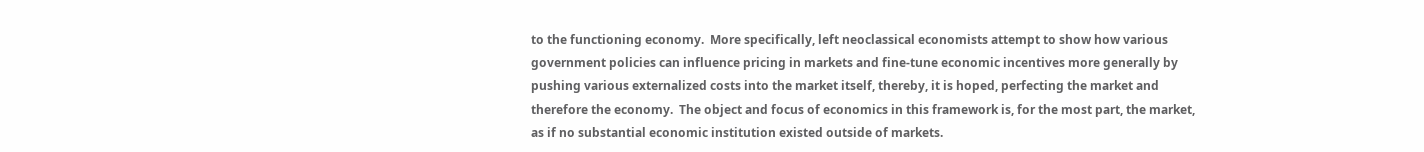to the functioning economy.  More specifically, left neoclassical economists attempt to show how various government policies can influence pricing in markets and fine-tune economic incentives more generally by pushing various externalized costs into the market itself, thereby, it is hoped, perfecting the market and therefore the economy.  The object and focus of economics in this framework is, for the most part, the market, as if no substantial economic institution existed outside of markets.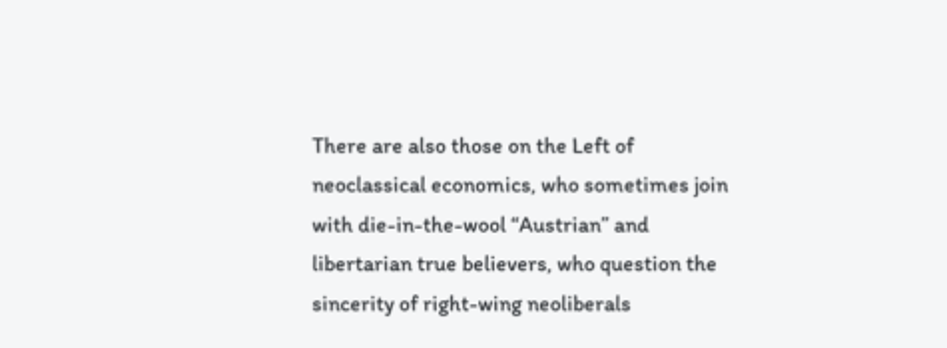There are also those on the Left of neoclassical economics, who sometimes join with die-in-the-wool “Austrian” and libertarian true believers, who question the sincerity of right-wing neoliberals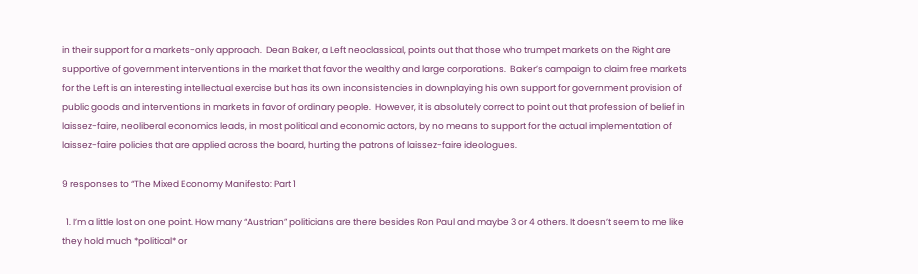in their support for a markets-only approach.  Dean Baker, a Left neoclassical, points out that those who trumpet markets on the Right are supportive of government interventions in the market that favor the wealthy and large corporations.  Baker’s campaign to claim free markets for the Left is an interesting intellectual exercise but has its own inconsistencies in downplaying his own support for government provision of public goods and interventions in markets in favor of ordinary people.  However, it is absolutely correct to point out that profession of belief in laissez-faire, neoliberal economics leads, in most political and economic actors, by no means to support for the actual implementation of laissez-faire policies that are applied across the board, hurting the patrons of laissez-faire ideologues.

9 responses to “The Mixed Economy Manifesto: Part 1

  1. I’m a little lost on one point. How many “Austrian” politicians are there besides Ron Paul and maybe 3 or 4 others. It doesn’t seem to me like they hold much *political* or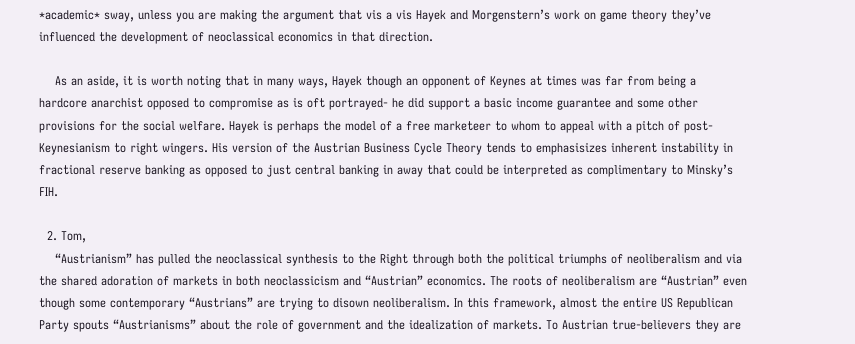*academic* sway, unless you are making the argument that vis a vis Hayek and Morgenstern’s work on game theory they’ve influenced the development of neoclassical economics in that direction.

    As an aside, it is worth noting that in many ways, Hayek though an opponent of Keynes at times was far from being a hardcore anarchist opposed to compromise as is oft portrayed- he did support a basic income guarantee and some other provisions for the social welfare. Hayek is perhaps the model of a free marketeer to whom to appeal with a pitch of post-Keynesianism to right wingers. His version of the Austrian Business Cycle Theory tends to emphasisizes inherent instability in fractional reserve banking as opposed to just central banking in away that could be interpreted as complimentary to Minsky’s FIH.

  2. Tom,
    “Austrianism” has pulled the neoclassical synthesis to the Right through both the political triumphs of neoliberalism and via the shared adoration of markets in both neoclassicism and “Austrian” economics. The roots of neoliberalism are “Austrian” even though some contemporary “Austrians” are trying to disown neoliberalism. In this framework, almost the entire US Republican Party spouts “Austrianisms” about the role of government and the idealization of markets. To Austrian true-believers they are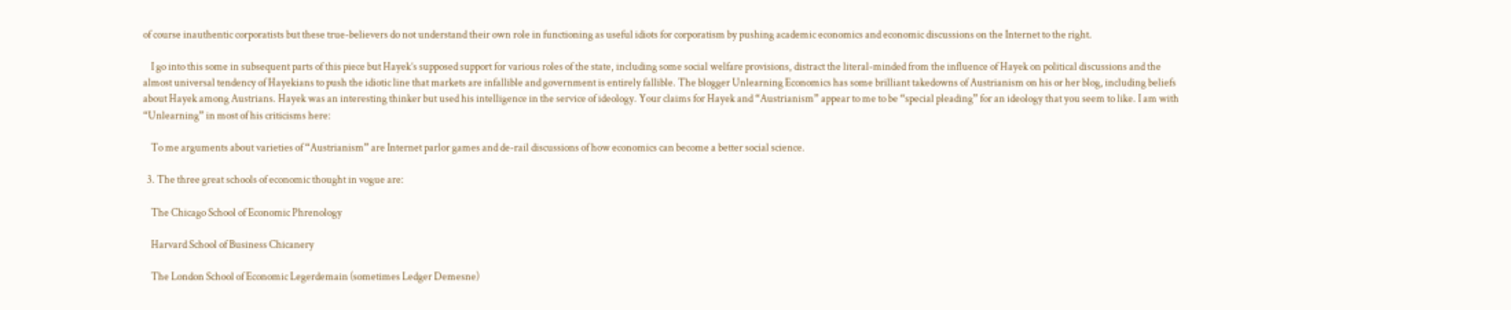of course inauthentic corporatists but these true-believers do not understand their own role in functioning as useful idiots for corporatism by pushing academic economics and economic discussions on the Internet to the right.

    I go into this some in subsequent parts of this piece but Hayek’s supposed support for various roles of the state, including some social welfare provisions, distract the literal-minded from the influence of Hayek on political discussions and the almost universal tendency of Hayekians to push the idiotic line that markets are infallible and government is entirely fallible. The blogger Unlearning Economics has some brilliant takedowns of Austrianism on his or her blog, including beliefs about Hayek among Austrians. Hayek was an interesting thinker but used his intelligence in the service of ideology. Your claims for Hayek and “Austrianism” appear to me to be “special pleading” for an ideology that you seem to like. I am with “Unlearning” in most of his criticisms here:

    To me arguments about varieties of “Austrianism” are Internet parlor games and de-rail discussions of how economics can become a better social science.

  3. The three great schools of economic thought in vogue are:

    The Chicago School of Economic Phrenology

    Harvard School of Business Chicanery

    The London School of Economic Legerdemain (sometimes Ledger Demesne)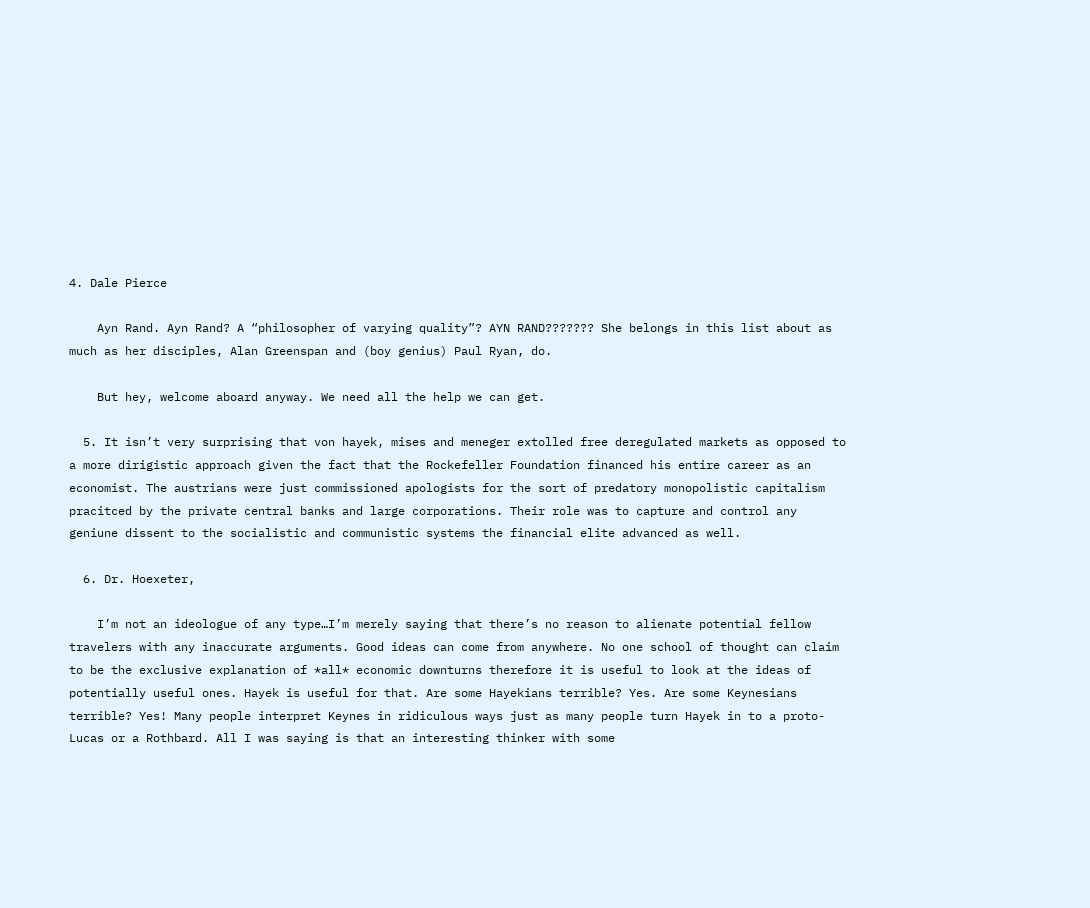4. Dale Pierce

    Ayn Rand. Ayn Rand? A “philosopher of varying quality”? AYN RAND??????? She belongs in this list about as much as her disciples, Alan Greenspan and (boy genius) Paul Ryan, do.

    But hey, welcome aboard anyway. We need all the help we can get.

  5. It isn’t very surprising that von hayek, mises and meneger extolled free deregulated markets as opposed to a more dirigistic approach given the fact that the Rockefeller Foundation financed his entire career as an economist. The austrians were just commissioned apologists for the sort of predatory monopolistic capitalism pracitced by the private central banks and large corporations. Their role was to capture and control any geniune dissent to the socialistic and communistic systems the financial elite advanced as well.

  6. Dr. Hoexeter,

    I’m not an ideologue of any type…I’m merely saying that there’s no reason to alienate potential fellow travelers with any inaccurate arguments. Good ideas can come from anywhere. No one school of thought can claim to be the exclusive explanation of *all* economic downturns therefore it is useful to look at the ideas of potentially useful ones. Hayek is useful for that. Are some Hayekians terrible? Yes. Are some Keynesians terrible? Yes! Many people interpret Keynes in ridiculous ways just as many people turn Hayek in to a proto-Lucas or a Rothbard. All I was saying is that an interesting thinker with some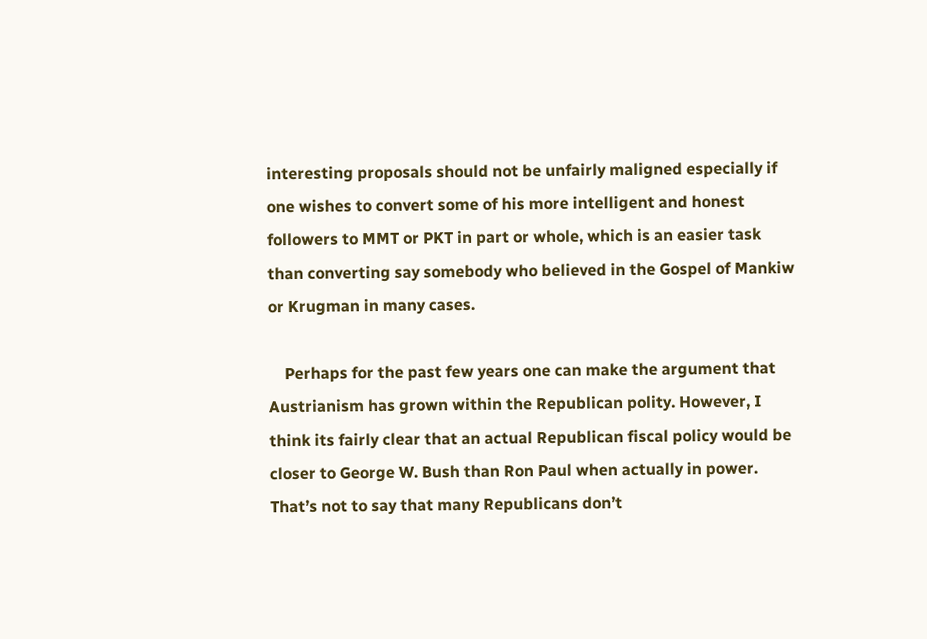interesting proposals should not be unfairly maligned especially if one wishes to convert some of his more intelligent and honest followers to MMT or PKT in part or whole, which is an easier task than converting say somebody who believed in the Gospel of Mankiw or Krugman in many cases.

    Perhaps for the past few years one can make the argument that Austrianism has grown within the Republican polity. However, I think its fairly clear that an actual Republican fiscal policy would be closer to George W. Bush than Ron Paul when actually in power. That’s not to say that many Republicans don’t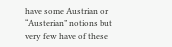have some Austrian or “Austerian” notions but very few have of these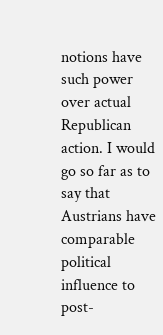notions have such power over actual Republican action. I would go so far as to say that Austrians have comparable political influence to post-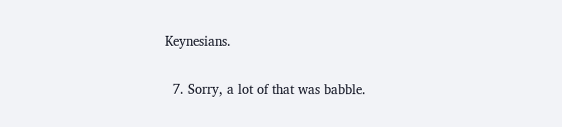Keynesians.

  7. Sorry, a lot of that was babble.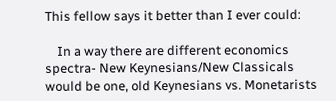This fellow says it better than I ever could:

    In a way there are different economics spectra- New Keynesians/New Classicals would be one, old Keynesians vs. Monetarists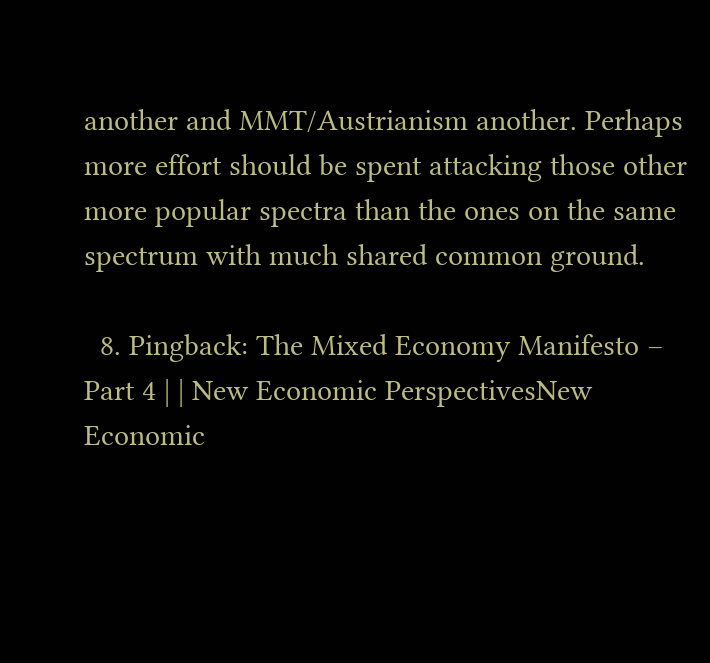another and MMT/Austrianism another. Perhaps more effort should be spent attacking those other more popular spectra than the ones on the same spectrum with much shared common ground.

  8. Pingback: The Mixed Economy Manifesto – Part 4 | | New Economic PerspectivesNew Economic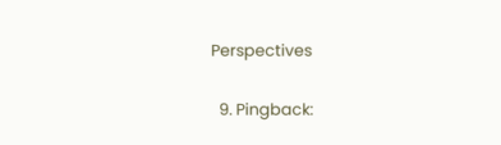Perspectives

  9. Pingback: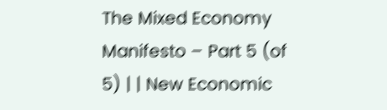The Mixed Economy Manifesto – Part 5 (of 5) | | New Economic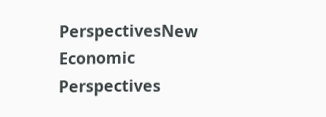PerspectivesNew Economic Perspectives